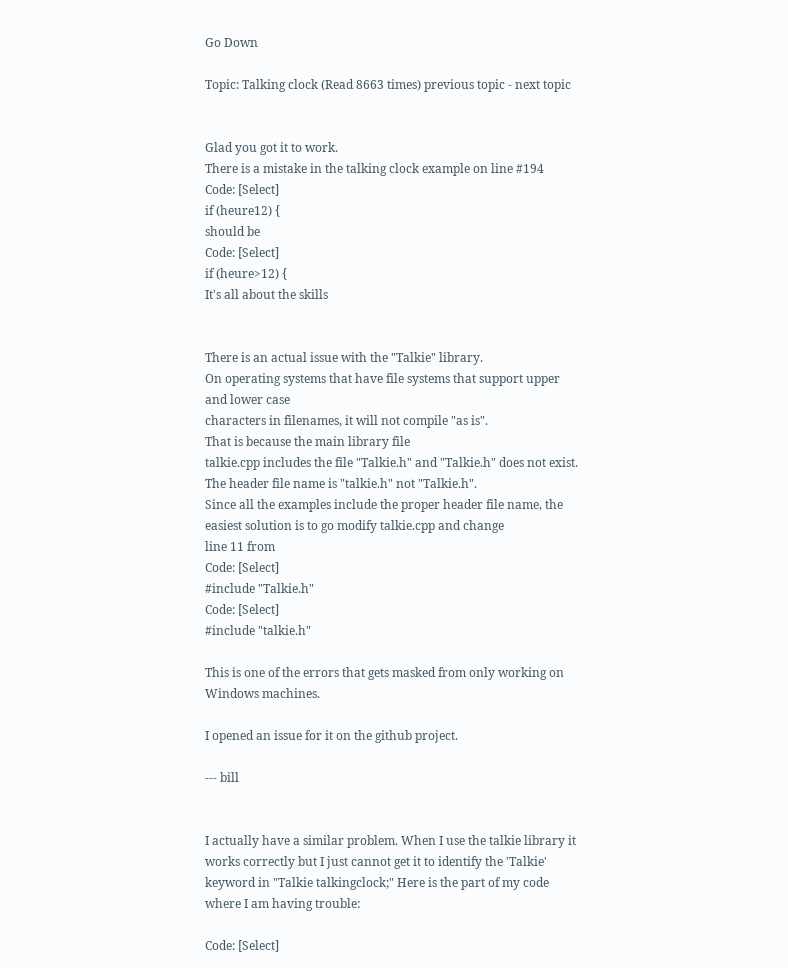Go Down

Topic: Talking clock (Read 8663 times) previous topic - next topic


Glad you got it to work.
There is a mistake in the talking clock example on line #194
Code: [Select]
if (heure12) {
should be
Code: [Select]
if (heure>12) {
It's all about the skills


There is an actual issue with the "Talkie" library.
On operating systems that have file systems that support upper and lower case
characters in filenames, it will not compile "as is".
That is because the main library file
talkie.cpp includes the file "Talkie.h" and "Talkie.h" does not exist.
The header file name is "talkie.h" not "Talkie.h".
Since all the examples include the proper header file name, the
easiest solution is to go modify talkie.cpp and change
line 11 from
Code: [Select]
#include "Talkie.h"
Code: [Select]
#include "talkie.h"

This is one of the errors that gets masked from only working on Windows machines.

I opened an issue for it on the github project.

--- bill


I actually have a similar problem. When I use the talkie library it works correctly but I just cannot get it to identify the 'Talkie' keyword in "Talkie talkingclock;" Here is the part of my code where I am having trouble:

Code: [Select]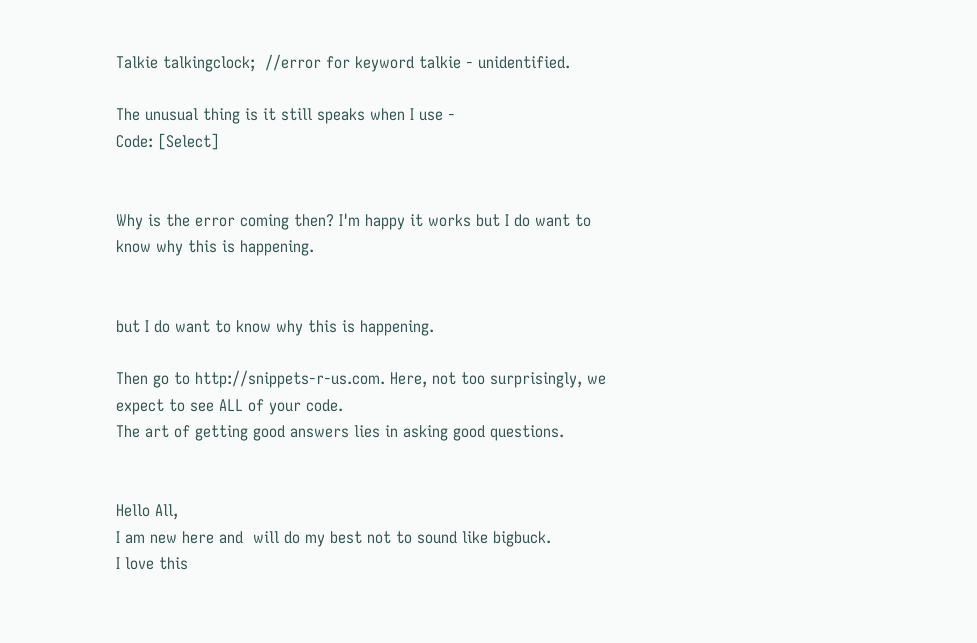Talkie talkingclock;  //error for keyword talkie - unidentified.

The unusual thing is it still speaks when I use -
Code: [Select]


Why is the error coming then? I'm happy it works but I do want to know why this is happening.


but I do want to know why this is happening.

Then go to http://snippets-r-us.com. Here, not too surprisingly, we expect to see ALL of your code.
The art of getting good answers lies in asking good questions.


Hello All,
I am new here and  will do my best not to sound like bigbuck.
I love this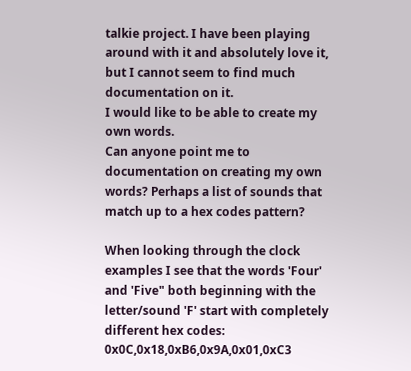talkie project. I have been playing around with it and absolutely love it, but I cannot seem to find much documentation on it.
I would like to be able to create my own words.
Can anyone point me to documentation on creating my own words? Perhaps a list of sounds that match up to a hex codes pattern?

When looking through the clock examples I see that the words 'Four' and 'Five" both beginning with the letter/sound 'F' start with completely different hex codes:
0x0C,0x18,0xB6,0x9A,0x01,0xC3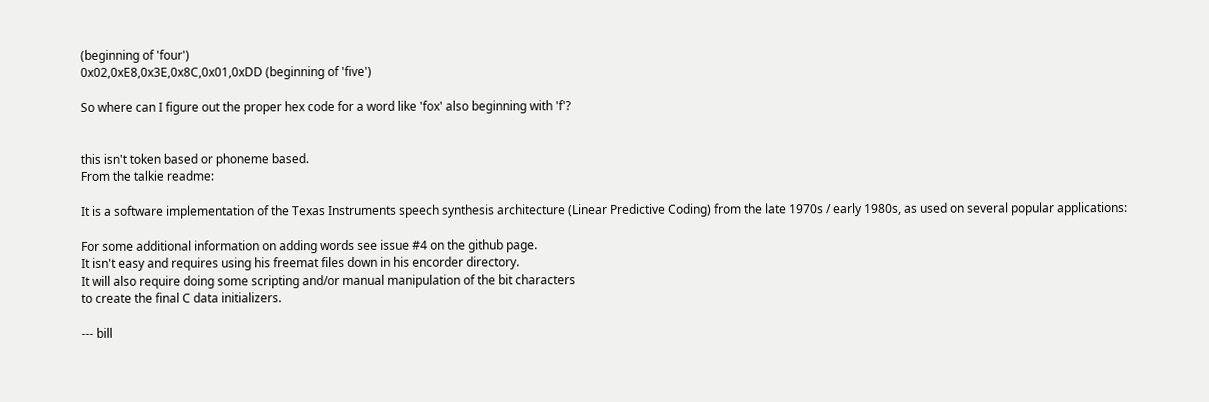(beginning of 'four')
0x02,0xE8,0x3E,0x8C,0x01,0xDD (beginning of 'five')

So where can I figure out the proper hex code for a word like 'fox' also beginning with 'f'?


this isn't token based or phoneme based.
From the talkie readme:

It is a software implementation of the Texas Instruments speech synthesis architecture (Linear Predictive Coding) from the late 1970s / early 1980s, as used on several popular applications:

For some additional information on adding words see issue #4 on the github page.
It isn't easy and requires using his freemat files down in his encorder directory.
It will also require doing some scripting and/or manual manipulation of the bit characters
to create the final C data initializers.

--- bill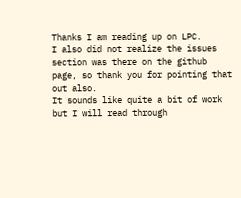Thanks I am reading up on LPC.
I also did not realize the issues section was there on the github page, so thank you for pointing that out also.
It sounds like quite a bit of work but I will read through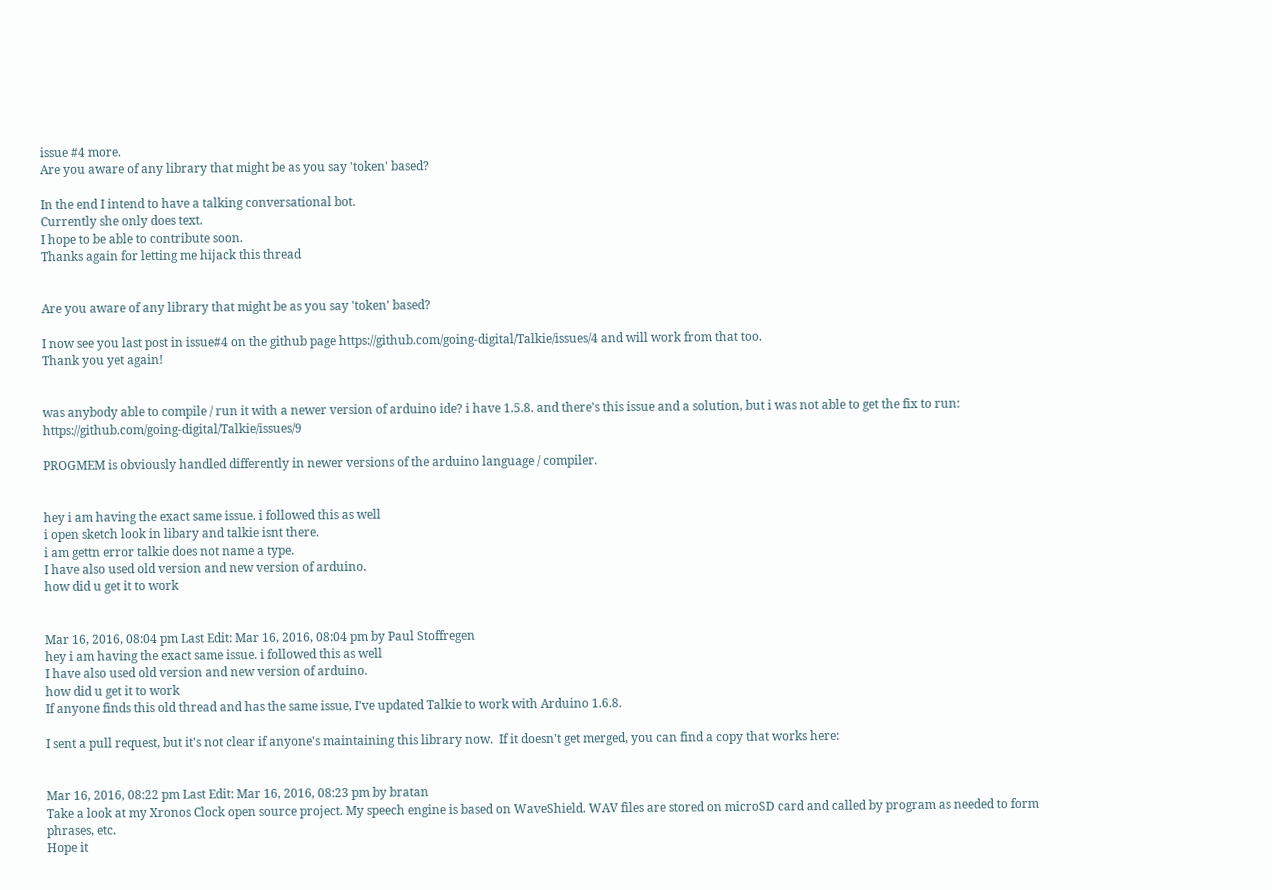issue #4 more.
Are you aware of any library that might be as you say 'token' based?

In the end I intend to have a talking conversational bot.
Currently she only does text.
I hope to be able to contribute soon.
Thanks again for letting me hijack this thread


Are you aware of any library that might be as you say 'token' based?

I now see you last post in issue#4 on the github page https://github.com/going-digital/Talkie/issues/4 and will work from that too.
Thank you yet again!


was anybody able to compile / run it with a newer version of arduino ide? i have 1.5.8. and there's this issue and a solution, but i was not able to get the fix to run: https://github.com/going-digital/Talkie/issues/9

PROGMEM is obviously handled differently in newer versions of the arduino language / compiler.


hey i am having the exact same issue. i followed this as well
i open sketch look in libary and talkie isnt there.
i am gettn error talkie does not name a type.
I have also used old version and new version of arduino.
how did u get it to work


Mar 16, 2016, 08:04 pm Last Edit: Mar 16, 2016, 08:04 pm by Paul Stoffregen
hey i am having the exact same issue. i followed this as well
I have also used old version and new version of arduino.
how did u get it to work
If anyone finds this old thread and has the same issue, I've updated Talkie to work with Arduino 1.6.8.

I sent a pull request, but it's not clear if anyone's maintaining this library now.  If it doesn't get merged, you can find a copy that works here:


Mar 16, 2016, 08:22 pm Last Edit: Mar 16, 2016, 08:23 pm by bratan
Take a look at my Xronos Clock open source project. My speech engine is based on WaveShield. WAV files are stored on microSD card and called by program as needed to form phrases, etc.
Hope it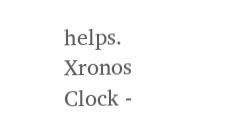helps.
Xronos Clock -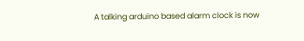A talking arduino based alarm clock is now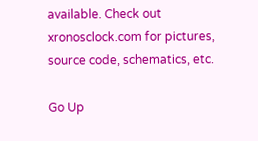available. Check out xronosclock.com for pictures, source code, schematics, etc.

Go Up